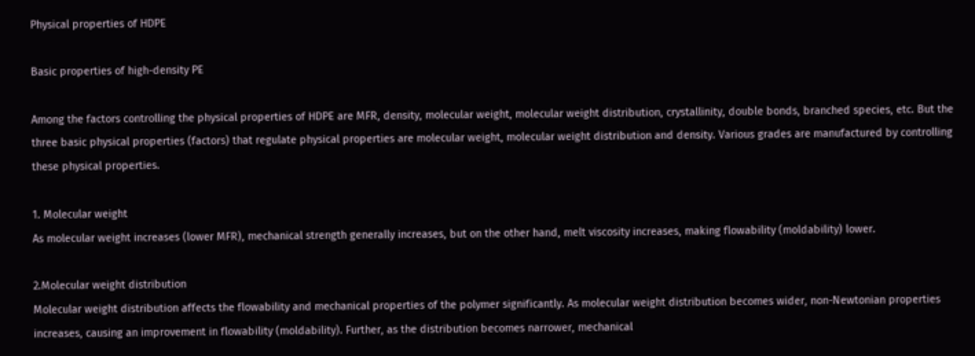Physical properties of HDPE

Basic properties of high-density PE

Among the factors controlling the physical properties of HDPE are MFR, density, molecular weight, molecular weight distribution, crystallinity, double bonds, branched species, etc. But the three basic physical properties (factors) that regulate physical properties are molecular weight, molecular weight distribution and density. Various grades are manufactured by controlling these physical properties.

1. Molecular weight
As molecular weight increases (lower MFR), mechanical strength generally increases, but on the other hand, melt viscosity increases, making flowability (moldability) lower.

2.Molecular weight distribution
Molecular weight distribution affects the flowability and mechanical properties of the polymer significantly. As molecular weight distribution becomes wider, non-Newtonian properties increases, causing an improvement in flowability (moldability). Further, as the distribution becomes narrower, mechanical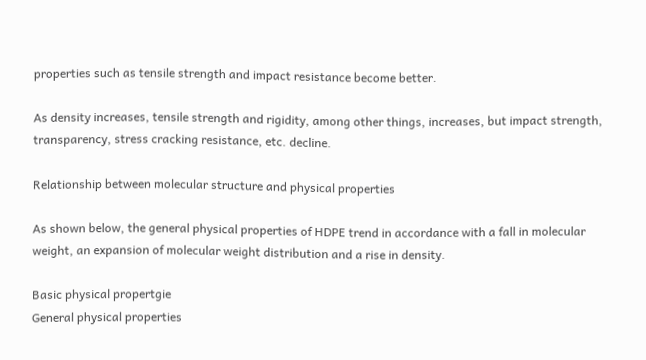properties such as tensile strength and impact resistance become better.

As density increases, tensile strength and rigidity, among other things, increases, but impact strength, transparency, stress cracking resistance, etc. decline.

Relationship between molecular structure and physical properties

As shown below, the general physical properties of HDPE trend in accordance with a fall in molecular weight, an expansion of molecular weight distribution and a rise in density.

Basic physical propertgie
General physical properties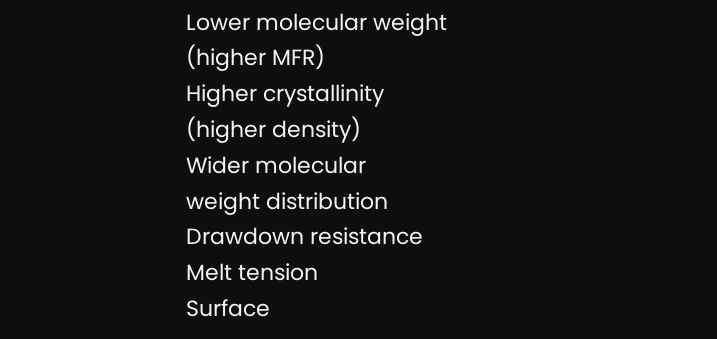Lower molecular weight
(higher MFR)
Higher crystallinity
(higher density)
Wider molecular
weight distribution
Drawdown resistance
Melt tension
Surface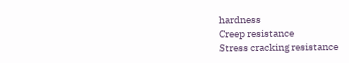hardness
Creep resistance
Stress cracking resistance